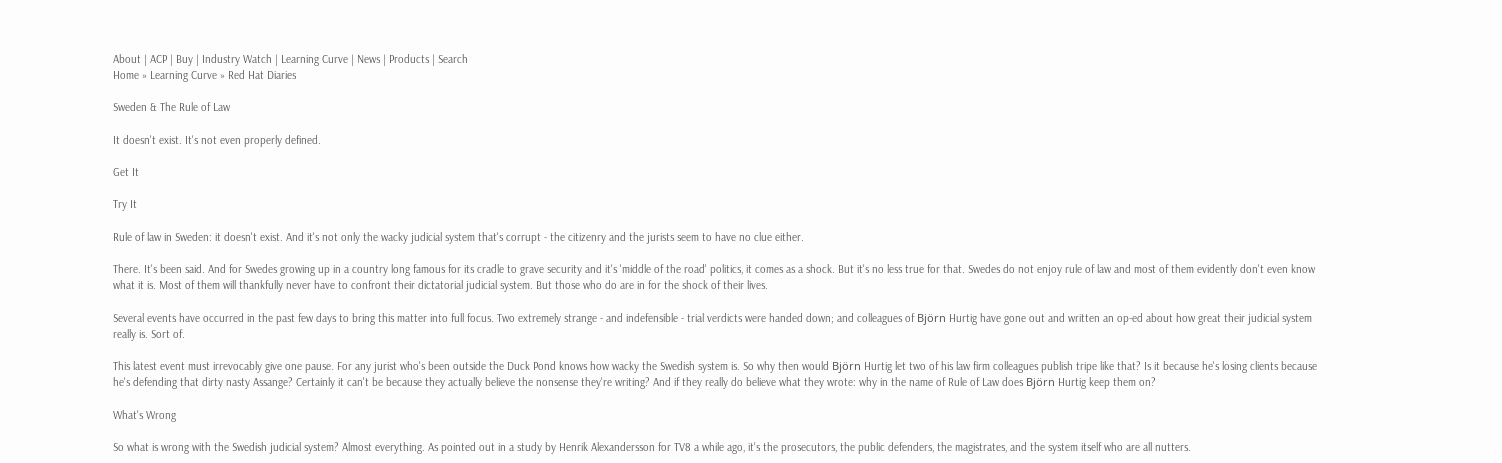About | ACP | Buy | Industry Watch | Learning Curve | News | Products | Search
Home » Learning Curve » Red Hat Diaries

Sweden & The Rule of Law

It doesn't exist. It's not even properly defined.

Get It

Try It

Rule of law in Sweden: it doesn't exist. And it's not only the wacky judicial system that's corrupt - the citizenry and the jurists seem to have no clue either.

There. It's been said. And for Swedes growing up in a country long famous for its cradle to grave security and it's 'middle of the road' politics, it comes as a shock. But it's no less true for that. Swedes do not enjoy rule of law and most of them evidently don't even know what it is. Most of them will thankfully never have to confront their dictatorial judicial system. But those who do are in for the shock of their lives.

Several events have occurred in the past few days to bring this matter into full focus. Two extremely strange - and indefensible - trial verdicts were handed down; and colleagues of Björn Hurtig have gone out and written an op-ed about how great their judicial system really is. Sort of.

This latest event must irrevocably give one pause. For any jurist who's been outside the Duck Pond knows how wacky the Swedish system is. So why then would Björn Hurtig let two of his law firm colleagues publish tripe like that? Is it because he's losing clients because he's defending that dirty nasty Assange? Certainly it can't be because they actually believe the nonsense they're writing? And if they really do believe what they wrote: why in the name of Rule of Law does Björn Hurtig keep them on?

What's Wrong

So what is wrong with the Swedish judicial system? Almost everything. As pointed out in a study by Henrik Alexandersson for TV8 a while ago, it's the prosecutors, the public defenders, the magistrates, and the system itself who are all nutters.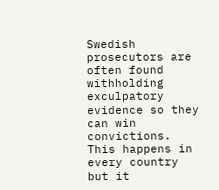Swedish prosecutors are often found withholding exculpatory evidence so they can win convictions. This happens in every country but it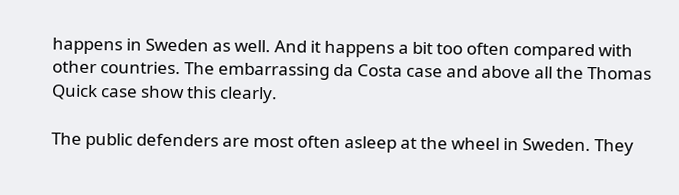happens in Sweden as well. And it happens a bit too often compared with other countries. The embarrassing da Costa case and above all the Thomas Quick case show this clearly.

The public defenders are most often asleep at the wheel in Sweden. They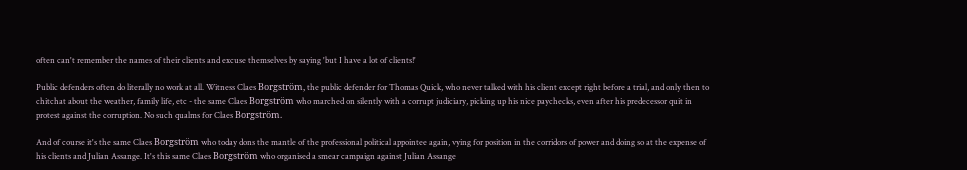often can't remember the names of their clients and excuse themselves by saying 'but I have a lot of clients!'

Public defenders often do literally no work at all. Witness Claes Borgström, the public defender for Thomas Quick, who never talked with his client except right before a trial, and only then to chitchat about the weather, family life, etc - the same Claes Borgström who marched on silently with a corrupt judiciary, picking up his nice paychecks, even after his predecessor quit in protest against the corruption. No such qualms for Claes Borgström.

And of course it's the same Claes Borgström who today dons the mantle of the professional political appointee again, vying for position in the corridors of power and doing so at the expense of his clients and Julian Assange. It's this same Claes Borgström who organised a smear campaign against Julian Assange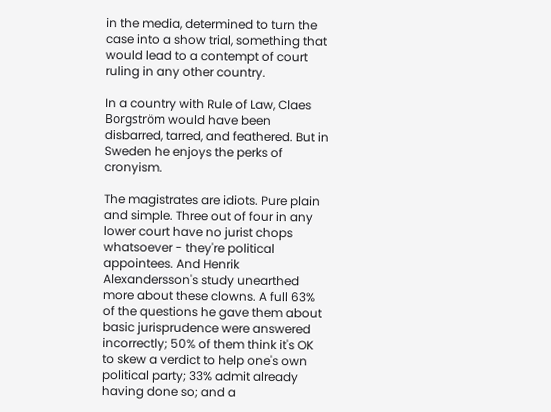in the media, determined to turn the case into a show trial, something that would lead to a contempt of court ruling in any other country.

In a country with Rule of Law, Claes Borgström would have been disbarred, tarred, and feathered. But in Sweden he enjoys the perks of cronyism.

The magistrates are idiots. Pure plain and simple. Three out of four in any lower court have no jurist chops whatsoever - they're political appointees. And Henrik Alexandersson's study unearthed more about these clowns. A full 63% of the questions he gave them about basic jurisprudence were answered incorrectly; 50% of them think it's OK to skew a verdict to help one's own political party; 33% admit already having done so; and a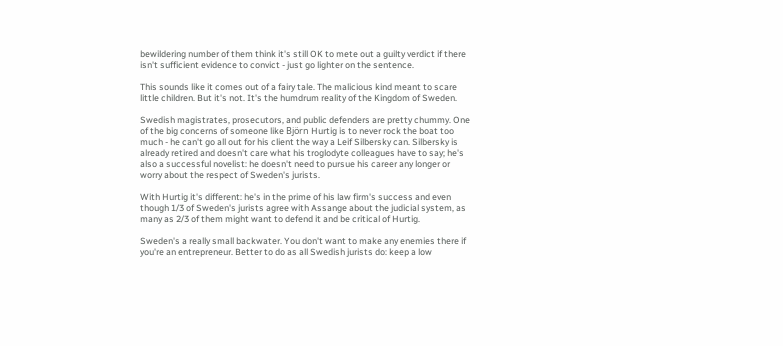bewildering number of them think it's still OK to mete out a guilty verdict if there isn't sufficient evidence to convict - just go lighter on the sentence.

This sounds like it comes out of a fairy tale. The malicious kind meant to scare little children. But it's not. It's the humdrum reality of the Kingdom of Sweden.

Swedish magistrates, prosecutors, and public defenders are pretty chummy. One of the big concerns of someone like Björn Hurtig is to never rock the boat too much - he can't go all out for his client the way a Leif Silbersky can. Silbersky is already retired and doesn't care what his troglodyte colleagues have to say; he's also a successful novelist: he doesn't need to pursue his career any longer or worry about the respect of Sweden's jurists.

With Hurtig it's different: he's in the prime of his law firm's success and even though 1/3 of Sweden's jurists agree with Assange about the judicial system, as many as 2/3 of them might want to defend it and be critical of Hurtig.

Sweden's a really small backwater. You don't want to make any enemies there if you're an entrepreneur. Better to do as all Swedish jurists do: keep a low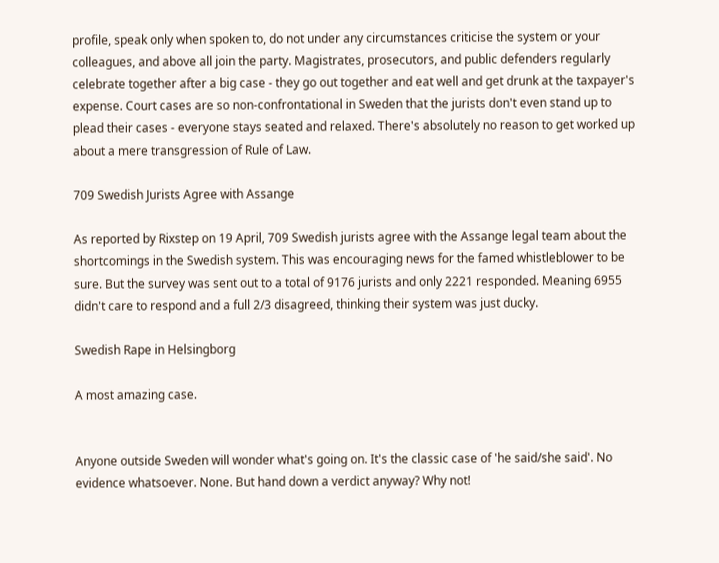profile, speak only when spoken to, do not under any circumstances criticise the system or your colleagues, and above all join the party. Magistrates, prosecutors, and public defenders regularly celebrate together after a big case - they go out together and eat well and get drunk at the taxpayer's expense. Court cases are so non-confrontational in Sweden that the jurists don't even stand up to plead their cases - everyone stays seated and relaxed. There's absolutely no reason to get worked up about a mere transgression of Rule of Law.

709 Swedish Jurists Agree with Assange

As reported by Rixstep on 19 April, 709 Swedish jurists agree with the Assange legal team about the shortcomings in the Swedish system. This was encouraging news for the famed whistleblower to be sure. But the survey was sent out to a total of 9176 jurists and only 2221 responded. Meaning 6955 didn't care to respond and a full 2/3 disagreed, thinking their system was just ducky.

Swedish Rape in Helsingborg

A most amazing case.


Anyone outside Sweden will wonder what's going on. It's the classic case of 'he said/she said'. No evidence whatsoever. None. But hand down a verdict anyway? Why not!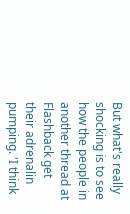But what's really shocking is to see how the people in another thread at Flashback get their adrenalin pumping. 'I think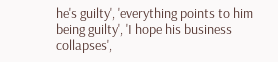he's guilty', 'everything points to him being guilty', 'I hope his business collapses',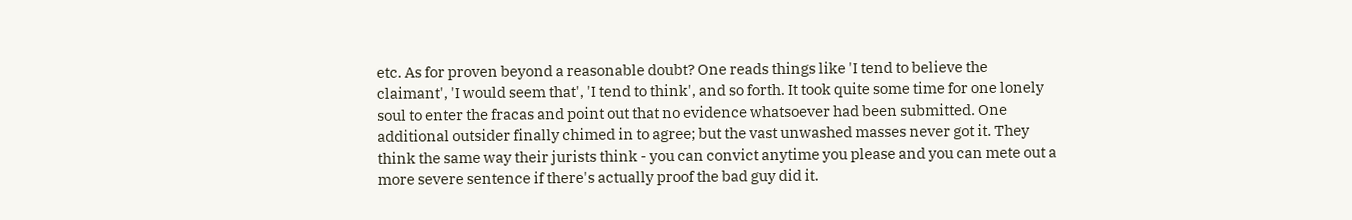etc. As for proven beyond a reasonable doubt? One reads things like 'I tend to believe the claimant', 'I would seem that', 'I tend to think', and so forth. It took quite some time for one lonely soul to enter the fracas and point out that no evidence whatsoever had been submitted. One additional outsider finally chimed in to agree; but the vast unwashed masses never got it. They think the same way their jurists think - you can convict anytime you please and you can mete out a more severe sentence if there's actually proof the bad guy did it.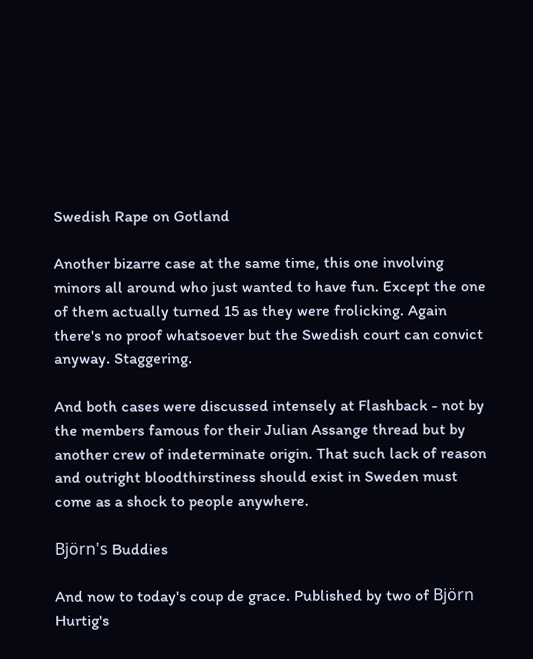Swedish Rape on Gotland

Another bizarre case at the same time, this one involving minors all around who just wanted to have fun. Except the one of them actually turned 15 as they were frolicking. Again there's no proof whatsoever but the Swedish court can convict anyway. Staggering.

And both cases were discussed intensely at Flashback - not by the members famous for their Julian Assange thread but by another crew of indeterminate origin. That such lack of reason and outright bloodthirstiness should exist in Sweden must come as a shock to people anywhere.

Björn's Buddies

And now to today's coup de grace. Published by two of Björn Hurtig's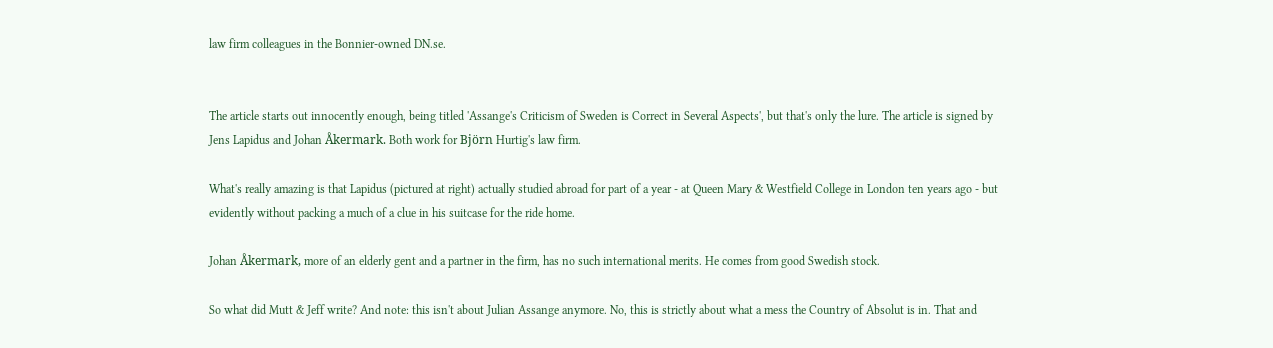law firm colleagues in the Bonnier-owned DN.se.


The article starts out innocently enough, being titled 'Assange's Criticism of Sweden is Correct in Several Aspects', but that's only the lure. The article is signed by Jens Lapidus and Johan Åkermark. Both work for Björn Hurtig's law firm.

What's really amazing is that Lapidus (pictured at right) actually studied abroad for part of a year - at Queen Mary & Westfield College in London ten years ago - but evidently without packing a much of a clue in his suitcase for the ride home.

Johan Åkermark, more of an elderly gent and a partner in the firm, has no such international merits. He comes from good Swedish stock.

So what did Mutt & Jeff write? And note: this isn't about Julian Assange anymore. No, this is strictly about what a mess the Country of Absolut is in. That and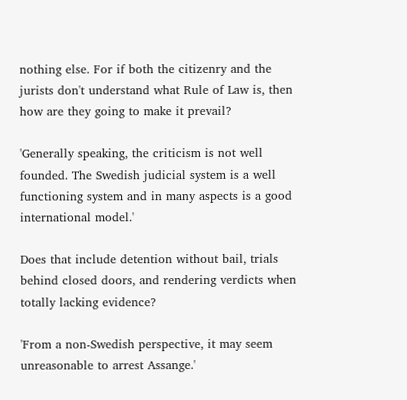nothing else. For if both the citizenry and the jurists don't understand what Rule of Law is, then how are they going to make it prevail?

'Generally speaking, the criticism is not well founded. The Swedish judicial system is a well functioning system and in many aspects is a good international model.'

Does that include detention without bail, trials behind closed doors, and rendering verdicts when totally lacking evidence?

'From a non-Swedish perspective, it may seem unreasonable to arrest Assange.'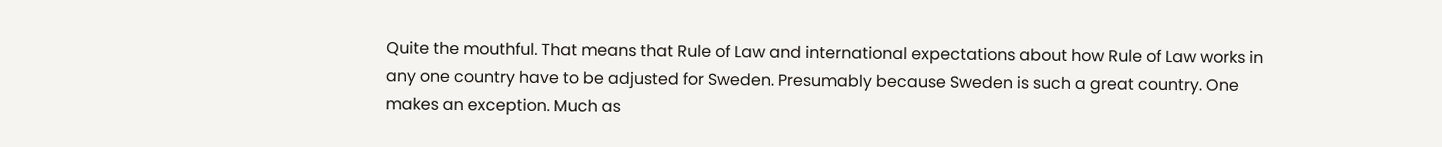Quite the mouthful. That means that Rule of Law and international expectations about how Rule of Law works in any one country have to be adjusted for Sweden. Presumably because Sweden is such a great country. One makes an exception. Much as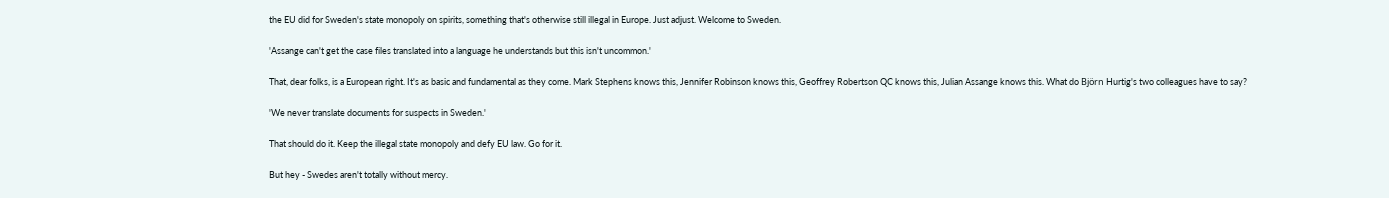the EU did for Sweden's state monopoly on spirits, something that's otherwise still illegal in Europe. Just adjust. Welcome to Sweden.

'Assange can't get the case files translated into a language he understands but this isn't uncommon.'

That, dear folks, is a European right. It's as basic and fundamental as they come. Mark Stephens knows this, Jennifer Robinson knows this, Geoffrey Robertson QC knows this, Julian Assange knows this. What do Björn Hurtig's two colleagues have to say?

'We never translate documents for suspects in Sweden.'

That should do it. Keep the illegal state monopoly and defy EU law. Go for it.

But hey - Swedes aren't totally without mercy.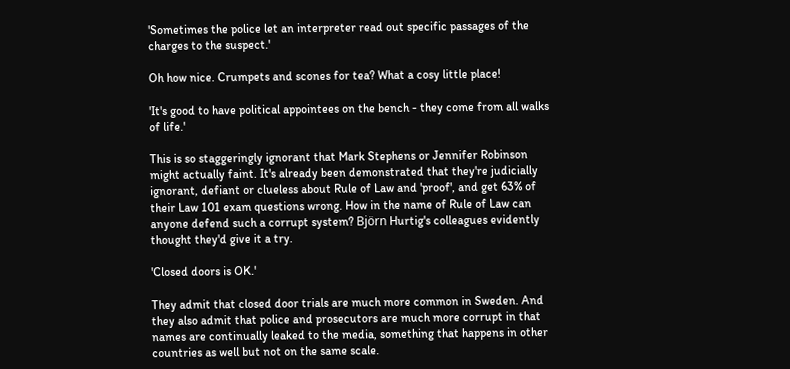'Sometimes the police let an interpreter read out specific passages of the charges to the suspect.'

Oh how nice. Crumpets and scones for tea? What a cosy little place!

'It's good to have political appointees on the bench - they come from all walks of life.'

This is so staggeringly ignorant that Mark Stephens or Jennifer Robinson might actually faint. It's already been demonstrated that they're judicially ignorant, defiant or clueless about Rule of Law and 'proof', and get 63% of their Law 101 exam questions wrong. How in the name of Rule of Law can anyone defend such a corrupt system? Björn Hurtig's colleagues evidently thought they'd give it a try.

'Closed doors is OK.'

They admit that closed door trials are much more common in Sweden. And they also admit that police and prosecutors are much more corrupt in that names are continually leaked to the media, something that happens in other countries as well but not on the same scale.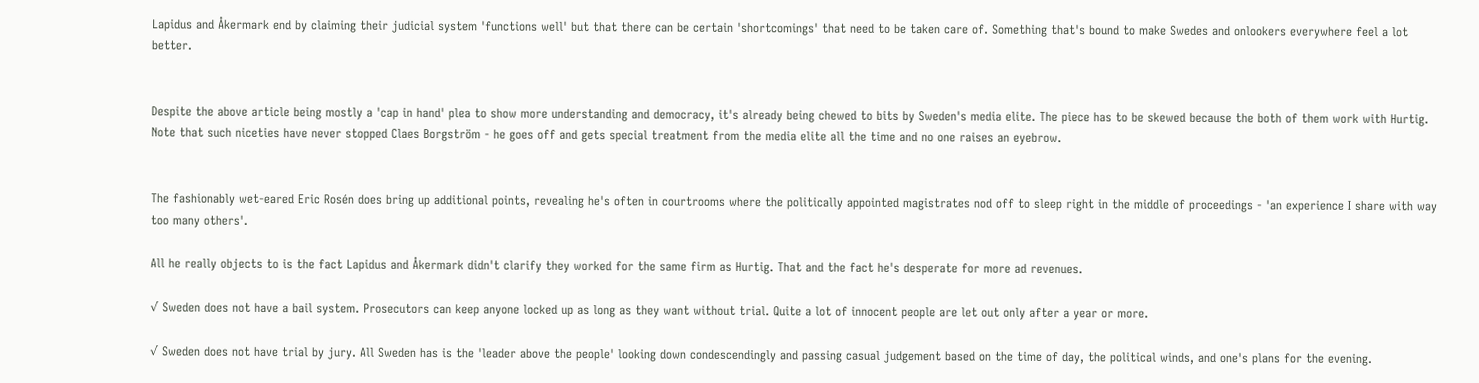Lapidus and Åkermark end by claiming their judicial system 'functions well' but that there can be certain 'shortcomings' that need to be taken care of. Something that's bound to make Swedes and onlookers everywhere feel a lot better.


Despite the above article being mostly a 'cap in hand' plea to show more understanding and democracy, it's already being chewed to bits by Sweden's media elite. The piece has to be skewed because the both of them work with Hurtig. Note that such niceties have never stopped Claes Borgström - he goes off and gets special treatment from the media elite all the time and no one raises an eyebrow.


The fashionably wet-eared Eric Rosén does bring up additional points, revealing he's often in courtrooms where the politically appointed magistrates nod off to sleep right in the middle of proceedings - 'an experience I share with way too many others'.

All he really objects to is the fact Lapidus and Åkermark didn't clarify they worked for the same firm as Hurtig. That and the fact he's desperate for more ad revenues.

√ Sweden does not have a bail system. Prosecutors can keep anyone locked up as long as they want without trial. Quite a lot of innocent people are let out only after a year or more.

√ Sweden does not have trial by jury. All Sweden has is the 'leader above the people' looking down condescendingly and passing casual judgement based on the time of day, the political winds, and one's plans for the evening.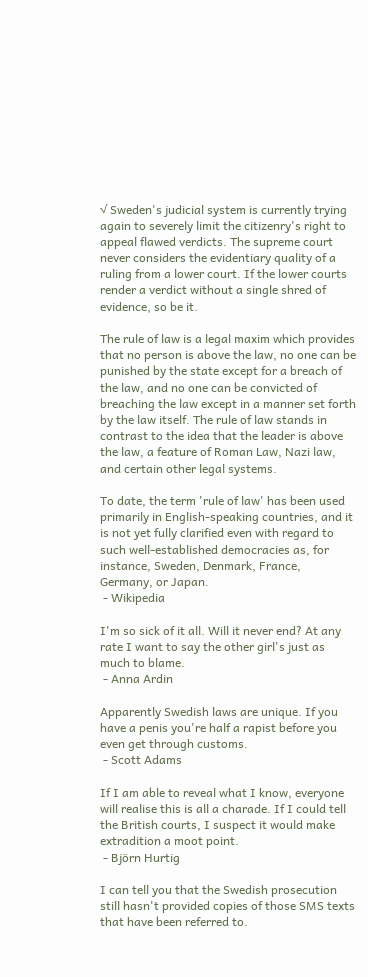√ Sweden's judicial system is currently trying again to severely limit the citizenry's right to appeal flawed verdicts. The supreme court never considers the evidentiary quality of a ruling from a lower court. If the lower courts render a verdict without a single shred of evidence, so be it.

The rule of law is a legal maxim which provides that no person is above the law, no one can be punished by the state except for a breach of the law, and no one can be convicted of breaching the law except in a manner set forth by the law itself. The rule of law stands in contrast to the idea that the leader is above the law, a feature of Roman Law, Nazi law, and certain other legal systems.

To date, the term 'rule of law' has been used primarily in English-speaking countries, and it is not yet fully clarified even with regard to such well-established democracies as, for instance, Sweden, Denmark, France, Germany, or Japan.
 - Wikipedia

I'm so sick of it all. Will it never end? At any rate I want to say the other girl's just as much to blame.
 - Anna Ardin

Apparently Swedish laws are unique. If you have a penis you're half a rapist before you even get through customs.
 - Scott Adams

If I am able to reveal what I know, everyone will realise this is all a charade. If I could tell the British courts, I suspect it would make extradition a moot point.
 - Björn Hurtig

I can tell you that the Swedish prosecution still hasn't provided copies of those SMS texts that have been referred to.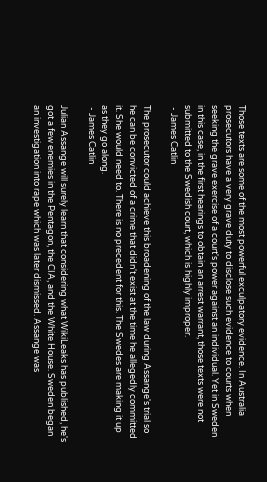Those texts are some of the most powerful exculpatory evidence. In Australia prosecutors have a very grave duty to disclose such evidence to courts when seeking the grave exercise of a court's power against an individual. Yet in Sweden in this case, in the first hearings to obtain an arrest warrant, those texts were not submitted to the Swedish court, which is highly improper.
 - James Catlin

The prosecutor could achieve this broadening of the law during Assange's trial so he can be convicted of a crime that didn't exist at the time he allegedly committed it. She would need to. There is no precedent for this. The Swedes are making it up as they go along.
 - James Catlin

Julian Assange will surely learn that considering what WikiLeaks has published, he's got a few enemies in the Pentagon, the CIA, and the White House. Sweden began an investigation into rape which was later dismissed. Assange was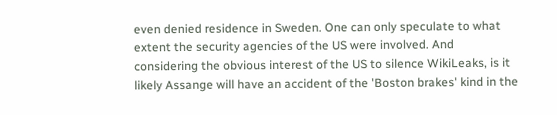even denied residence in Sweden. One can only speculate to what extent the security agencies of the US were involved. And considering the obvious interest of the US to silence WikiLeaks, is it likely Assange will have an accident of the 'Boston brakes' kind in the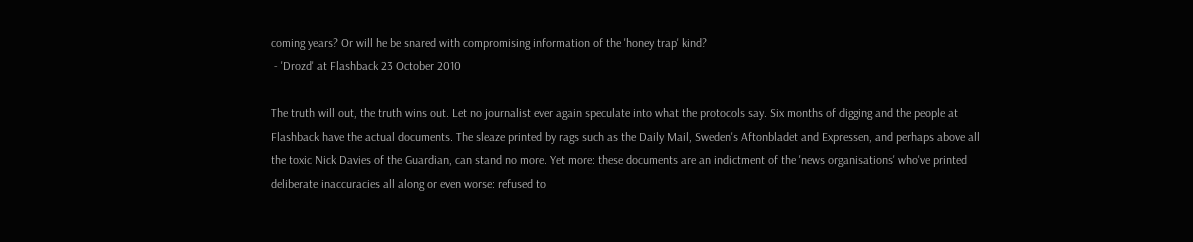coming years? Or will he be snared with compromising information of the 'honey trap' kind?
 - 'Drozd' at Flashback 23 October 2010

The truth will out, the truth wins out. Let no journalist ever again speculate into what the protocols say. Six months of digging and the people at Flashback have the actual documents. The sleaze printed by rags such as the Daily Mail, Sweden's Aftonbladet and Expressen, and perhaps above all the toxic Nick Davies of the Guardian, can stand no more. Yet more: these documents are an indictment of the 'news organisations' who've printed deliberate inaccuracies all along or even worse: refused to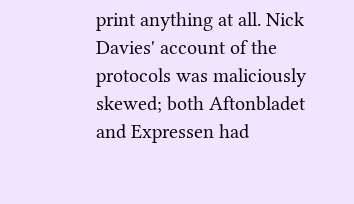print anything at all. Nick Davies' account of the protocols was maliciously skewed; both Aftonbladet and Expressen had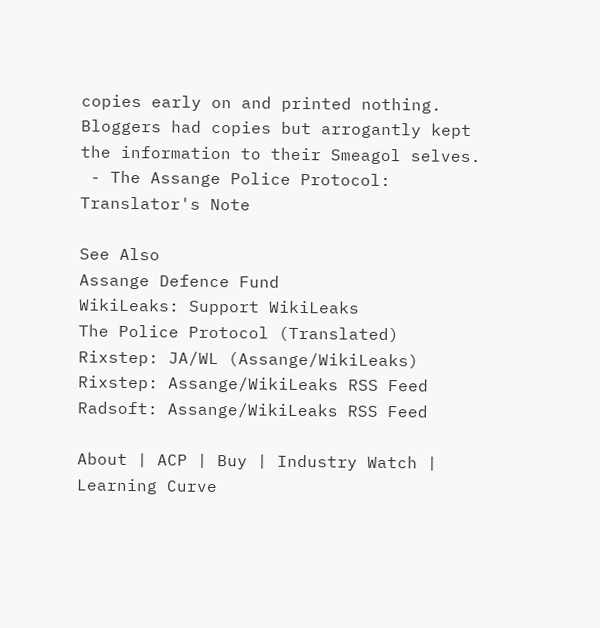copies early on and printed nothing. Bloggers had copies but arrogantly kept the information to their Smeagol selves.
 - The Assange Police Protocol: Translator's Note

See Also
Assange Defence Fund
WikiLeaks: Support WikiLeaks
The Police Protocol (Translated)
Rixstep: JA/WL (Assange/WikiLeaks)
Rixstep: Assange/WikiLeaks RSS Feed
Radsoft: Assange/WikiLeaks RSS Feed

About | ACP | Buy | Industry Watch | Learning Curve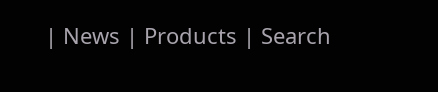| News | Products | Search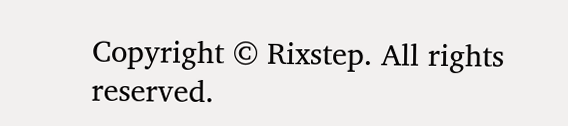Copyright © Rixstep. All rights reserved.